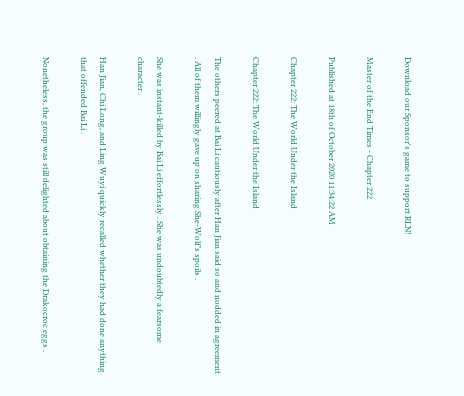Download our Sponsor's game to support RLN!

Master of the End Times - Chapter 222

Published at 18th of October 2020 11:34:22 AM

Chapter 222: The World Under the Island

Chapter 222: The World Under the Island

The others peered at Bai Li cautiously after Han Jian said so and nodded in agreement . All of them willingly gave up on sharing She-Wolf’s spoils .

She was instant-killed by Bai Li effortlessly . She was undoubtedly a fearsome character .

Han Jian, Chi Long, and Ling Wuyi quickly recalled whether they had done anything that offended Bai Li .

Nonetheless, the group was still delighted about obtaining the Drakocroc eggs .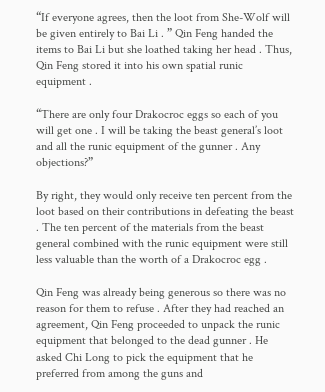“If everyone agrees, then the loot from She-Wolf will be given entirely to Bai Li . ” Qin Feng handed the items to Bai Li but she loathed taking her head . Thus, Qin Feng stored it into his own spatial runic equipment .

“There are only four Drakocroc eggs so each of you will get one . I will be taking the beast general’s loot and all the runic equipment of the gunner . Any objections?”

By right, they would only receive ten percent from the loot based on their contributions in defeating the beast . The ten percent of the materials from the beast general combined with the runic equipment were still less valuable than the worth of a Drakocroc egg .

Qin Feng was already being generous so there was no reason for them to refuse . After they had reached an agreement, Qin Feng proceeded to unpack the runic equipment that belonged to the dead gunner . He asked Chi Long to pick the equipment that he preferred from among the guns and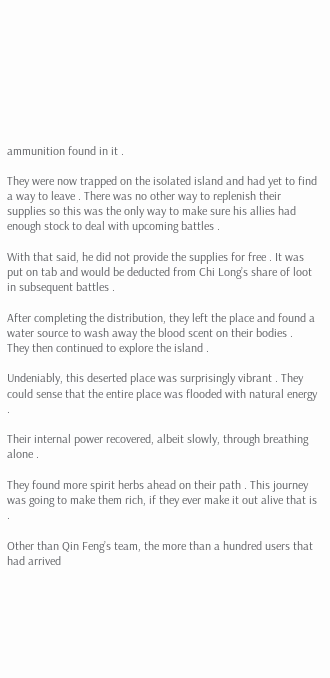ammunition found in it .

They were now trapped on the isolated island and had yet to find a way to leave . There was no other way to replenish their supplies so this was the only way to make sure his allies had enough stock to deal with upcoming battles .

With that said, he did not provide the supplies for free . It was put on tab and would be deducted from Chi Long’s share of loot in subsequent battles .

After completing the distribution, they left the place and found a water source to wash away the blood scent on their bodies . They then continued to explore the island .

Undeniably, this deserted place was surprisingly vibrant . They could sense that the entire place was flooded with natural energy .

Their internal power recovered, albeit slowly, through breathing alone .

They found more spirit herbs ahead on their path . This journey was going to make them rich, if they ever make it out alive that is .

Other than Qin Feng’s team, the more than a hundred users that had arrived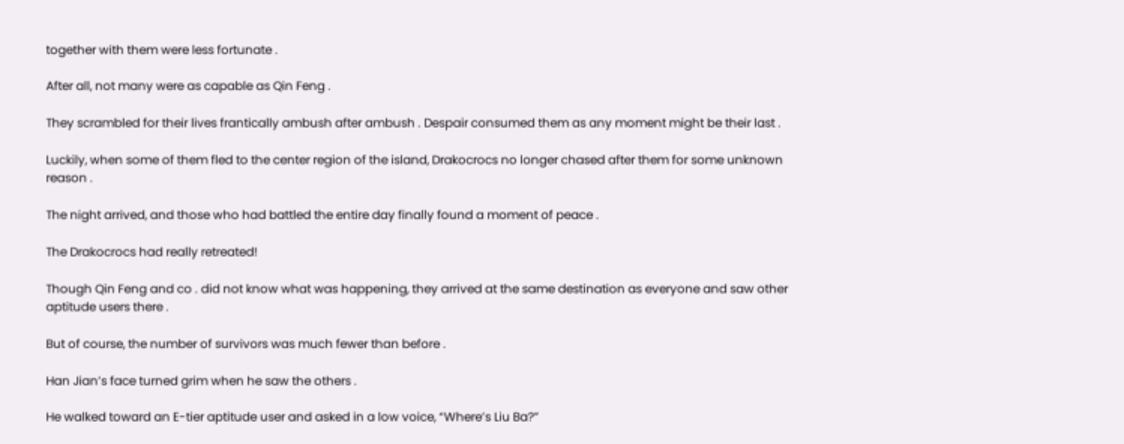together with them were less fortunate .

After all, not many were as capable as Qin Feng .

They scrambled for their lives frantically ambush after ambush . Despair consumed them as any moment might be their last .

Luckily, when some of them fled to the center region of the island, Drakocrocs no longer chased after them for some unknown reason .

The night arrived, and those who had battled the entire day finally found a moment of peace .

The Drakocrocs had really retreated!

Though Qin Feng and co . did not know what was happening, they arrived at the same destination as everyone and saw other aptitude users there .

But of course, the number of survivors was much fewer than before .

Han Jian’s face turned grim when he saw the others .

He walked toward an E-tier aptitude user and asked in a low voice, “Where’s Liu Ba?”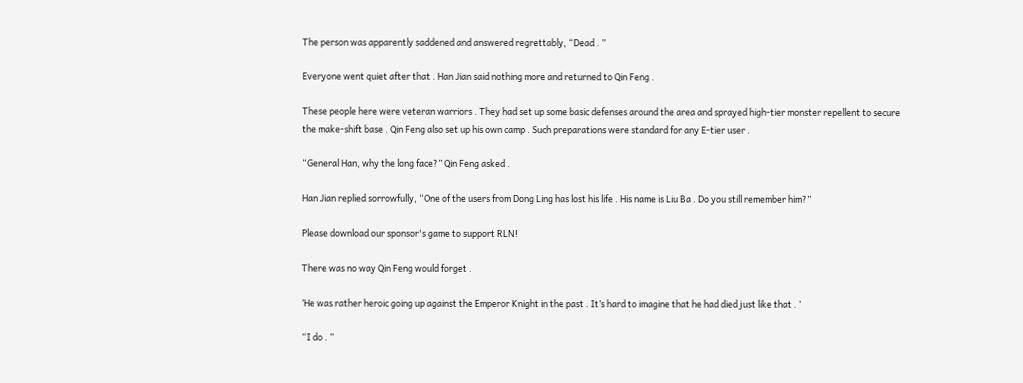The person was apparently saddened and answered regrettably, “Dead . ”

Everyone went quiet after that . Han Jian said nothing more and returned to Qin Feng .

These people here were veteran warriors . They had set up some basic defenses around the area and sprayed high-tier monster repellent to secure the make-shift base . Qin Feng also set up his own camp . Such preparations were standard for any E-tier user .

“General Han, why the long face?” Qin Feng asked .

Han Jian replied sorrowfully, “One of the users from Dong Ling has lost his life . His name is Liu Ba . Do you still remember him?”

Please download our sponsor's game to support RLN!

There was no way Qin Feng would forget .

‘He was rather heroic going up against the Emperor Knight in the past . It’s hard to imagine that he had died just like that . ’

“I do . ”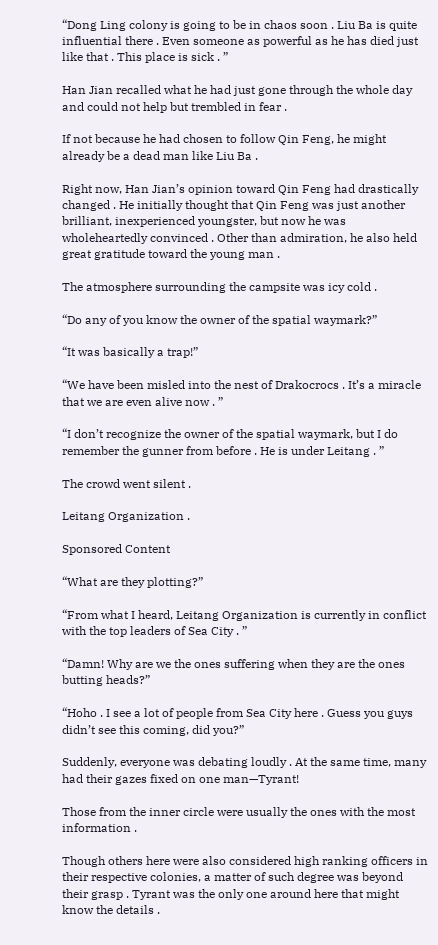“Dong Ling colony is going to be in chaos soon . Liu Ba is quite influential there . Even someone as powerful as he has died just like that . This place is sick . ”

Han Jian recalled what he had just gone through the whole day and could not help but trembled in fear .

If not because he had chosen to follow Qin Feng, he might already be a dead man like Liu Ba .

Right now, Han Jian’s opinion toward Qin Feng had drastically changed . He initially thought that Qin Feng was just another brilliant, inexperienced youngster, but now he was wholeheartedly convinced . Other than admiration, he also held great gratitude toward the young man .

The atmosphere surrounding the campsite was icy cold .

“Do any of you know the owner of the spatial waymark?”

“It was basically a trap!”

“We have been misled into the nest of Drakocrocs . It’s a miracle that we are even alive now . ”

“I don’t recognize the owner of the spatial waymark, but I do remember the gunner from before . He is under Leitang . ”

The crowd went silent .

Leitang Organization .

Sponsored Content

“What are they plotting?”

“From what I heard, Leitang Organization is currently in conflict with the top leaders of Sea City . ”

“Damn! Why are we the ones suffering when they are the ones butting heads?”

“Hoho . I see a lot of people from Sea City here . Guess you guys didn’t see this coming, did you?”

Suddenly, everyone was debating loudly . At the same time, many had their gazes fixed on one man—Tyrant!

Those from the inner circle were usually the ones with the most information .

Though others here were also considered high ranking officers in their respective colonies, a matter of such degree was beyond their grasp . Tyrant was the only one around here that might know the details .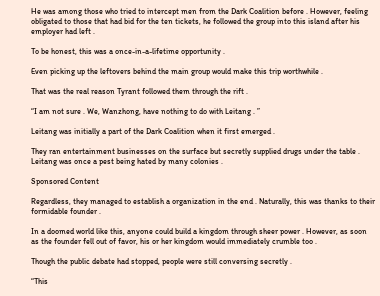He was among those who tried to intercept men from the Dark Coalition before . However, feeling obligated to those that had bid for the ten tickets, he followed the group into this island after his employer had left .

To be honest, this was a once-in-a-lifetime opportunity .

Even picking up the leftovers behind the main group would make this trip worthwhile .

That was the real reason Tyrant followed them through the rift .

“I am not sure . We, Wanzhong, have nothing to do with Leitang . ”

Leitang was initially a part of the Dark Coalition when it first emerged .

They ran entertainment businesses on the surface but secretly supplied drugs under the table . Leitang was once a pest being hated by many colonies .

Sponsored Content

Regardless, they managed to establish a organization in the end . Naturally, this was thanks to their formidable founder .

In a doomed world like this, anyone could build a kingdom through sheer power . However, as soon as the founder fell out of favor, his or her kingdom would immediately crumble too .

Though the public debate had stopped, people were still conversing secretly .

“This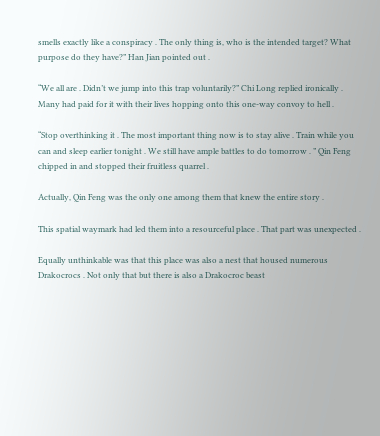smells exactly like a conspiracy . The only thing is, who is the intended target? What purpose do they have?” Han Jian pointed out .

“We all are . Didn’t we jump into this trap voluntarily?” Chi Long replied ironically . Many had paid for it with their lives hopping onto this one-way convoy to hell .

“Stop overthinking it . The most important thing now is to stay alive . Train while you can and sleep earlier tonight . We still have ample battles to do tomorrow . ” Qin Feng chipped in and stopped their fruitless quarrel .

Actually, Qin Feng was the only one among them that knew the entire story .

This spatial waymark had led them into a resourceful place . That part was unexpected .

Equally unthinkable was that this place was also a nest that housed numerous Drakocrocs . Not only that but there is also a Drakocroc beast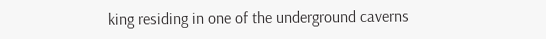king residing in one of the underground caverns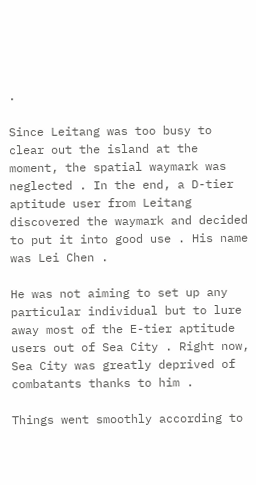.

Since Leitang was too busy to clear out the island at the moment, the spatial waymark was neglected . In the end, a D-tier aptitude user from Leitang discovered the waymark and decided to put it into good use . His name was Lei Chen .

He was not aiming to set up any particular individual but to lure away most of the E-tier aptitude users out of Sea City . Right now, Sea City was greatly deprived of combatants thanks to him .

Things went smoothly according to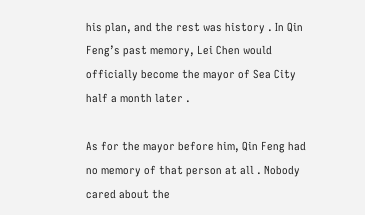his plan, and the rest was history . In Qin Feng’s past memory, Lei Chen would officially become the mayor of Sea City half a month later .

As for the mayor before him, Qin Feng had no memory of that person at all . Nobody cared about the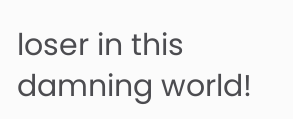loser in this damning world!